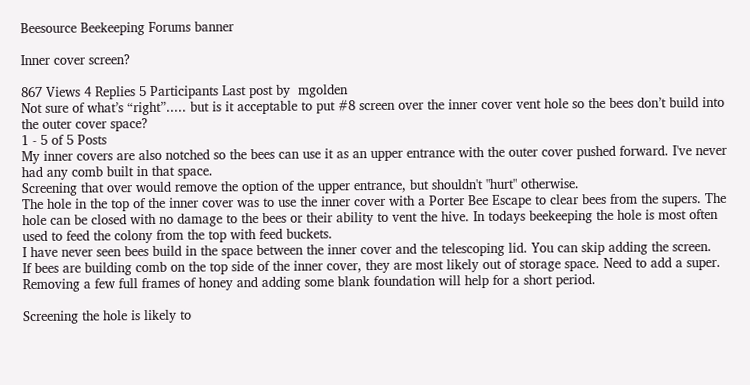Beesource Beekeeping Forums banner

Inner cover screen?

867 Views 4 Replies 5 Participants Last post by  mgolden
Not sure of what’s “right”..... but is it acceptable to put #8 screen over the inner cover vent hole so the bees don’t build into the outer cover space?
1 - 5 of 5 Posts
My inner covers are also notched so the bees can use it as an upper entrance with the outer cover pushed forward. I've never had any comb built in that space.
Screening that over would remove the option of the upper entrance, but shouldn't "hurt" otherwise.
The hole in the top of the inner cover was to use the inner cover with a Porter Bee Escape to clear bees from the supers. The hole can be closed with no damage to the bees or their ability to vent the hive. In todays beekeeping the hole is most often used to feed the colony from the top with feed buckets.
I have never seen bees build in the space between the inner cover and the telescoping lid. You can skip adding the screen.
If bees are building comb on the top side of the inner cover, they are most likely out of storage space. Need to add a super. Removing a few full frames of honey and adding some blank foundation will help for a short period.

Screening the hole is likely to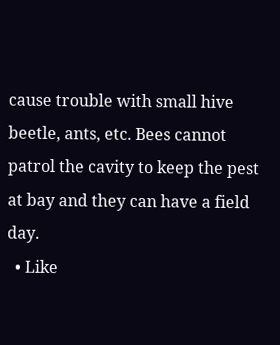cause trouble with small hive beetle, ants, etc. Bees cannot patrol the cavity to keep the pest at bay and they can have a field day.
  • Like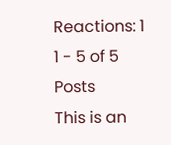Reactions: 1
1 - 5 of 5 Posts
This is an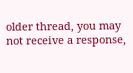older thread, you may not receive a response,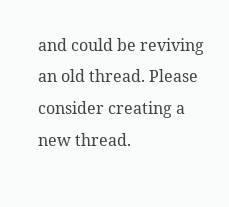and could be reviving an old thread. Please consider creating a new thread.